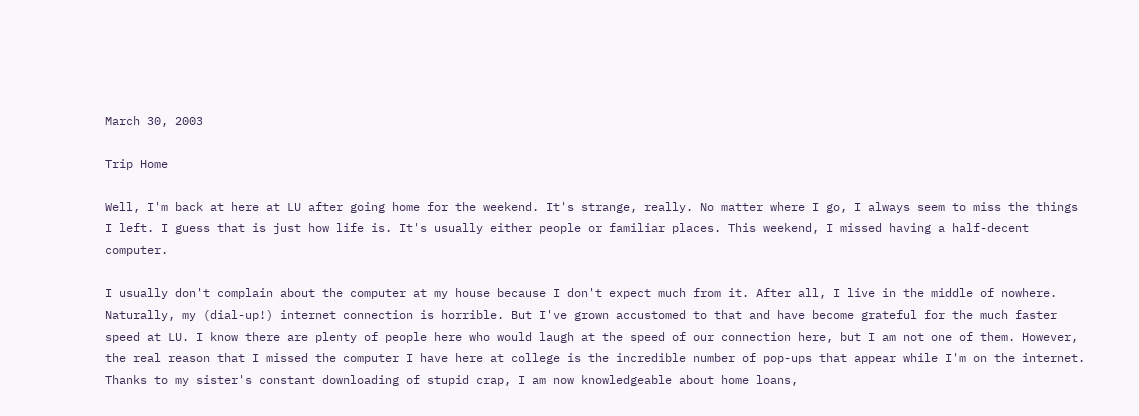March 30, 2003

Trip Home

Well, I'm back at here at LU after going home for the weekend. It's strange, really. No matter where I go, I always seem to miss the things I left. I guess that is just how life is. It's usually either people or familiar places. This weekend, I missed having a half-decent computer.

I usually don't complain about the computer at my house because I don't expect much from it. After all, I live in the middle of nowhere. Naturally, my (dial-up!) internet connection is horrible. But I've grown accustomed to that and have become grateful for the much faster speed at LU. I know there are plenty of people here who would laugh at the speed of our connection here, but I am not one of them. However, the real reason that I missed the computer I have here at college is the incredible number of pop-ups that appear while I'm on the internet. Thanks to my sister's constant downloading of stupid crap, I am now knowledgeable about home loans,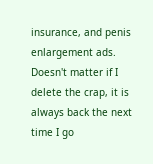insurance, and penis enlargement ads. Doesn't matter if I delete the crap, it is always back the next time I go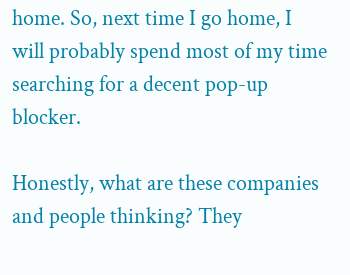home. So, next time I go home, I will probably spend most of my time searching for a decent pop-up blocker.

Honestly, what are these companies and people thinking? They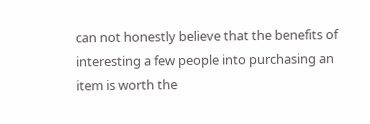can not honestly believe that the benefits of interesting a few people into purchasing an item is worth the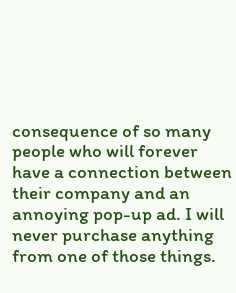consequence of so many people who will forever have a connection between their company and an annoying pop-up ad. I will never purchase anything from one of those things.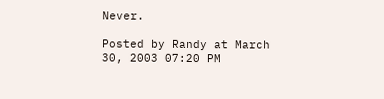Never.

Posted by Randy at March 30, 2003 07:20 PM